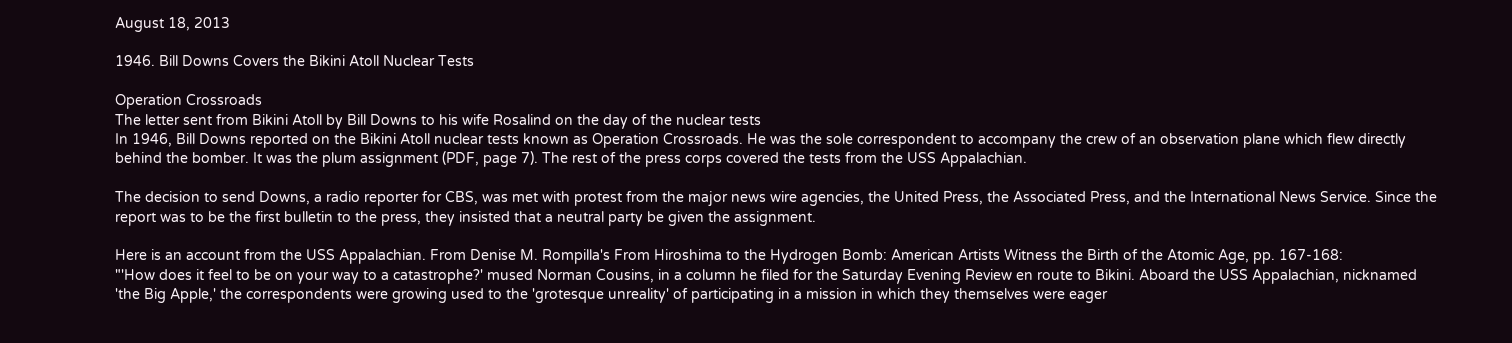August 18, 2013

1946. Bill Downs Covers the Bikini Atoll Nuclear Tests

Operation Crossroads
The letter sent from Bikini Atoll by Bill Downs to his wife Rosalind on the day of the nuclear tests
In 1946, Bill Downs reported on the Bikini Atoll nuclear tests known as Operation Crossroads. He was the sole correspondent to accompany the crew of an observation plane which flew directly behind the bomber. It was the plum assignment (PDF, page 7). The rest of the press corps covered the tests from the USS Appalachian.

The decision to send Downs, a radio reporter for CBS, was met with protest from the major news wire agencies, the United Press, the Associated Press, and the International News Service. Since the report was to be the first bulletin to the press, they insisted that a neutral party be given the assignment.

Here is an account from the USS Appalachian. From Denise M. Rompilla's From Hiroshima to the Hydrogen Bomb: American Artists Witness the Birth of the Atomic Age, pp. 167-168:
"'How does it feel to be on your way to a catastrophe?' mused Norman Cousins, in a column he filed for the Saturday Evening Review en route to Bikini. Aboard the USS Appalachian, nicknamed 'the Big Apple,' the correspondents were growing used to the 'grotesque unreality' of participating in a mission in which they themselves were eager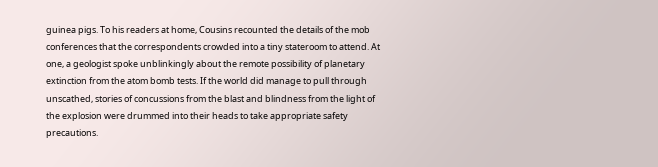guinea pigs. To his readers at home, Cousins recounted the details of the mob conferences that the correspondents crowded into a tiny stateroom to attend. At one, a geologist spoke unblinkingly about the remote possibility of planetary extinction from the atom bomb tests. If the world did manage to pull through unscathed, stories of concussions from the blast and blindness from the light of the explosion were drummed into their heads to take appropriate safety precautions.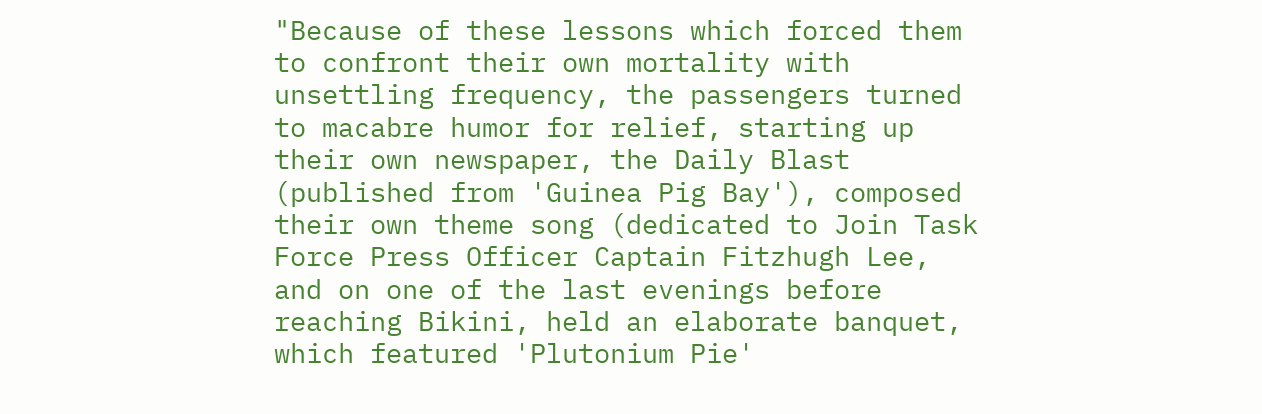"Because of these lessons which forced them to confront their own mortality with unsettling frequency, the passengers turned to macabre humor for relief, starting up their own newspaper, the Daily Blast (published from 'Guinea Pig Bay'), composed their own theme song (dedicated to Join Task Force Press Officer Captain Fitzhugh Lee, and on one of the last evenings before reaching Bikini, held an elaborate banquet, which featured 'Plutonium Pie'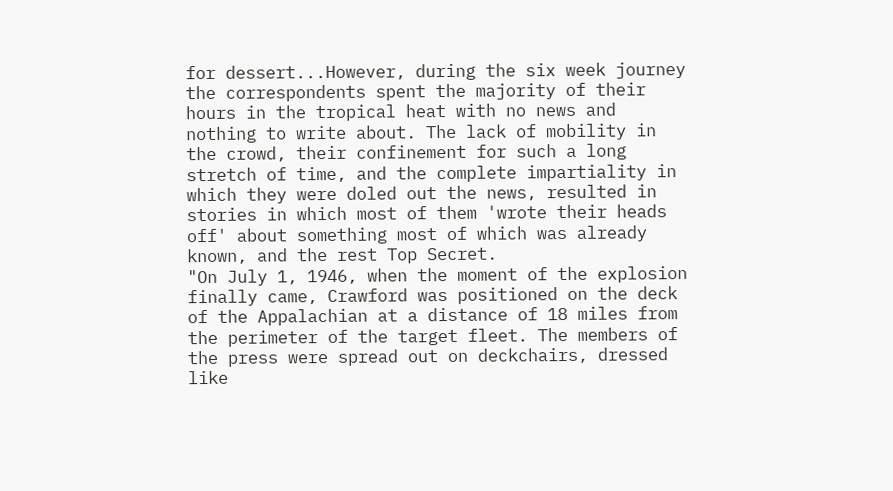for dessert...However, during the six week journey the correspondents spent the majority of their hours in the tropical heat with no news and nothing to write about. The lack of mobility in the crowd, their confinement for such a long stretch of time, and the complete impartiality in which they were doled out the news, resulted in stories in which most of them 'wrote their heads off' about something most of which was already known, and the rest Top Secret.
"On July 1, 1946, when the moment of the explosion finally came, Crawford was positioned on the deck of the Appalachian at a distance of 18 miles from the perimeter of the target fleet. The members of the press were spread out on deckchairs, dressed like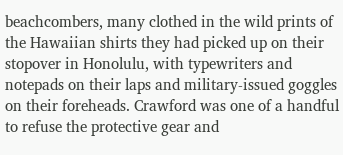beachcombers, many clothed in the wild prints of the Hawaiian shirts they had picked up on their stopover in Honolulu, with typewriters and notepads on their laps and military-issued goggles on their foreheads. Crawford was one of a handful to refuse the protective gear and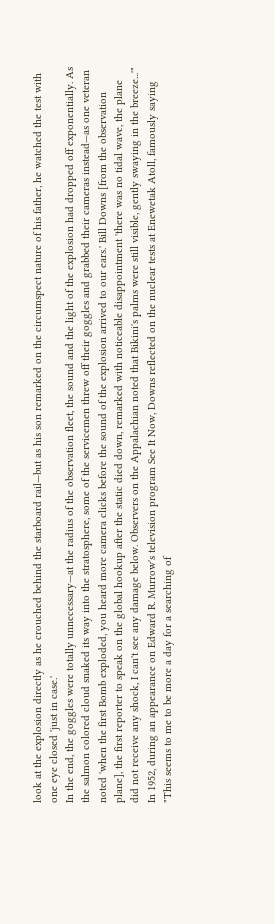look at the explosion directly as he crouched behind the starboard rail—but as his son remarked on the circumspect nature of his father, he watched the test with one eye closed 'just in case.'
In the end, the goggles were totally unnecessary—at the radius of the observation fleet, the sound and the light of the explosion had dropped off exponentially. As the salmon colored cloud snaked its way into the stratosphere, some of the servicemen threw off their goggles and grabbed their cameras instead—as one veteran noted 'when the first Bomb exploded, you heard more camera clicks before the sound of the explosion arrived to our ears.' Bill Downs [from the observation plane], the first reporter to speak on the global hookup after the static died down, remarked with noticeable disappointment 'there was no tidal wave, the plane did not receive any shock, I can't see any damage below. Observers on the Appalachian noted that Bikini's palms were still visible, gently swaying in the breeze...'"
In 1952, during an appearance on Edward R. Murrow's television program See It Now, Downs reflected on the nuclear tests at Enewetak Atoll, famously saying "This seems to me to be more a day for a searching of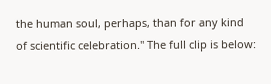the human soul, perhaps, than for any kind of scientific celebration." The full clip is below: